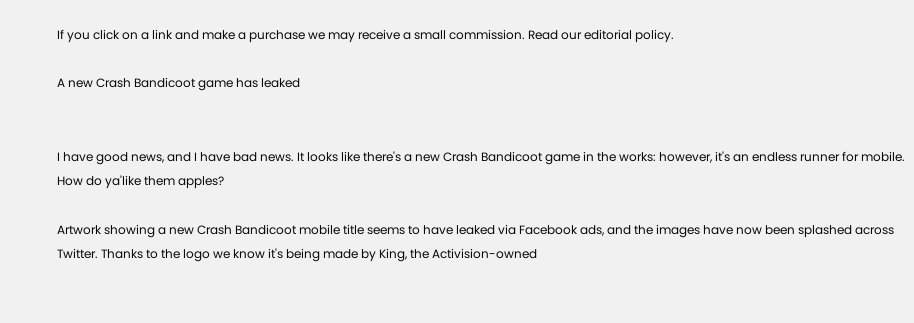If you click on a link and make a purchase we may receive a small commission. Read our editorial policy.

A new Crash Bandicoot game has leaked


I have good news, and I have bad news. It looks like there's a new Crash Bandicoot game in the works: however, it's an endless runner for mobile. How do ya'like them apples?

Artwork showing a new Crash Bandicoot mobile title seems to have leaked via Facebook ads, and the images have now been splashed across Twitter. Thanks to the logo we know it's being made by King, the Activision-owned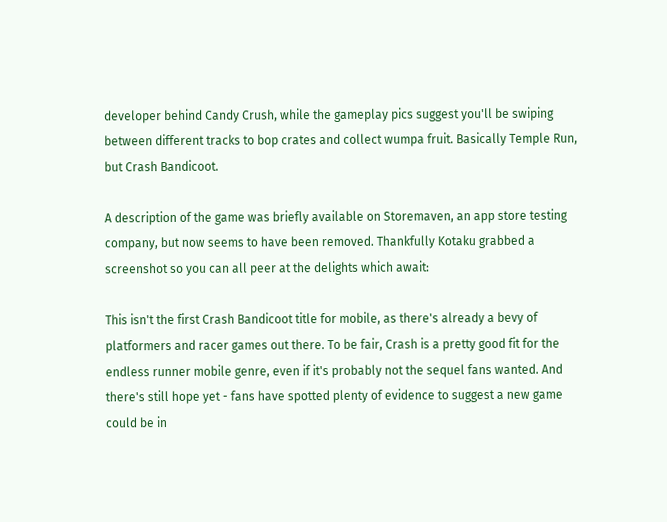developer behind Candy Crush, while the gameplay pics suggest you'll be swiping between different tracks to bop crates and collect wumpa fruit. Basically Temple Run, but Crash Bandicoot.

A description of the game was briefly available on Storemaven, an app store testing company, but now seems to have been removed. Thankfully Kotaku grabbed a screenshot so you can all peer at the delights which await:

This isn't the first Crash Bandicoot title for mobile, as there's already a bevy of platformers and racer games out there. To be fair, Crash is a pretty good fit for the endless runner mobile genre, even if it's probably not the sequel fans wanted. And there's still hope yet - fans have spotted plenty of evidence to suggest a new game could be in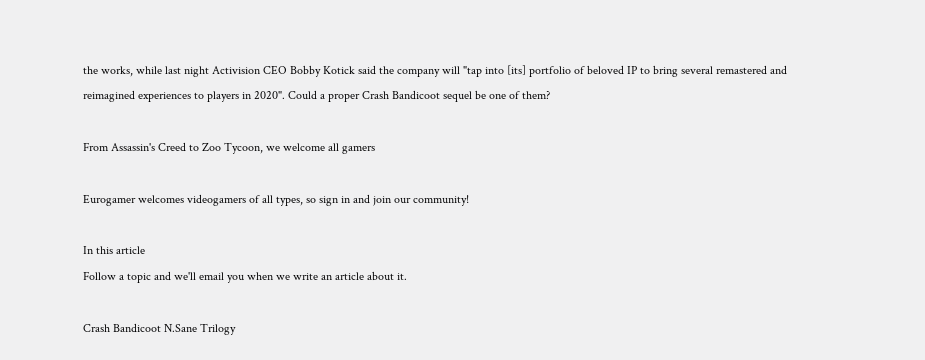the works, while last night Activision CEO Bobby Kotick said the company will "tap into [its] portfolio of beloved IP to bring several remastered and reimagined experiences to players in 2020". Could a proper Crash Bandicoot sequel be one of them?

From Assassin's Creed to Zoo Tycoon, we welcome all gamers

Eurogamer welcomes videogamers of all types, so sign in and join our community!

In this article
Follow a topic and we'll email you when we write an article about it.

Crash Bandicoot N.Sane Trilogy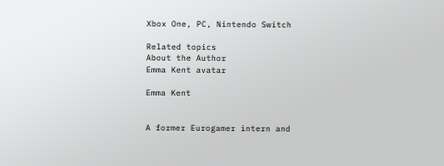Xbox One, PC, Nintendo Switch

Related topics
About the Author
Emma Kent avatar

Emma Kent


A former Eurogamer intern and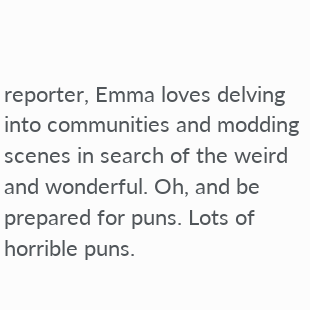reporter, Emma loves delving into communities and modding scenes in search of the weird and wonderful. Oh, and be prepared for puns. Lots of horrible puns.